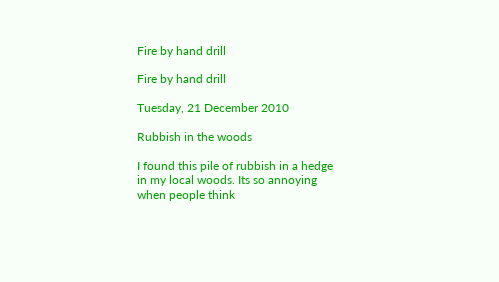Fire by hand drill

Fire by hand drill

Tuesday, 21 December 2010

Rubbish in the woods

I found this pile of rubbish in a hedge in my local woods. Its so annoying when people think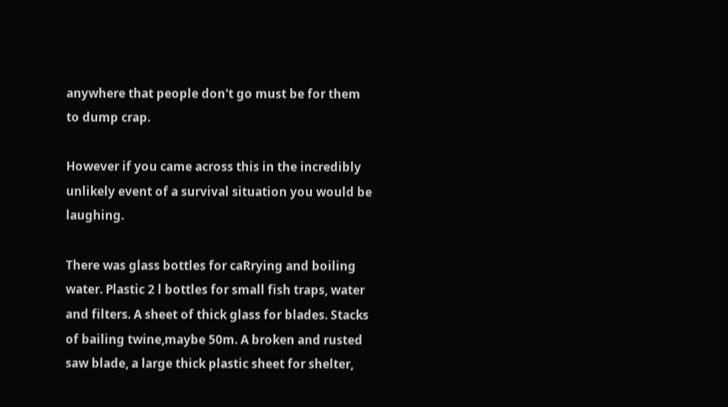anywhere that people don't go must be for them to dump crap.

However if you came across this in the incredibly unlikely event of a survival situation you would be laughing.

There was glass bottles for caRrying and boiling water. Plastic 2 l bottles for small fish traps, water and filters. A sheet of thick glass for blades. Stacks of bailing twine,maybe 50m. A broken and rusted saw blade, a large thick plastic sheet for shelter,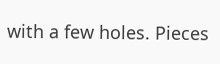with a few holes. Pieces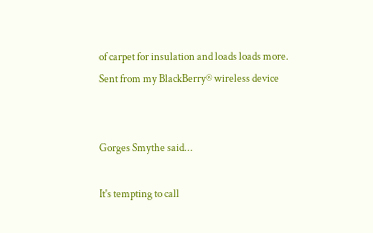of carpet for insulation and loads loads more.
Sent from my BlackBerry® wireless device


Gorges Smythe said...

It's tempting to call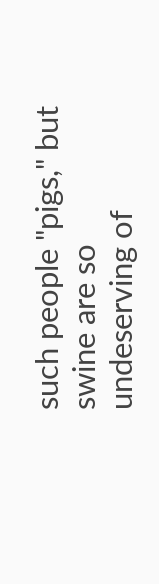such people "pigs," but swine are so undeserving of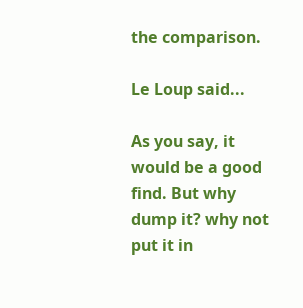the comparison.

Le Loup said...

As you say, it would be a good find. But why dump it? why not put it in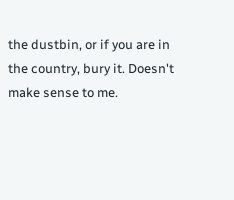the dustbin, or if you are in the country, bury it. Doesn't make sense to me.